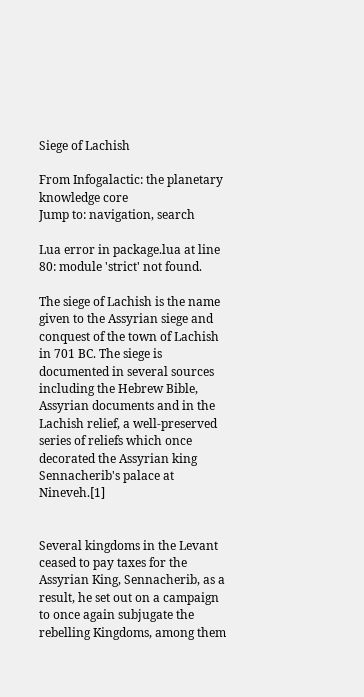Siege of Lachish

From Infogalactic: the planetary knowledge core
Jump to: navigation, search

Lua error in package.lua at line 80: module 'strict' not found.

The siege of Lachish is the name given to the Assyrian siege and conquest of the town of Lachish in 701 BC. The siege is documented in several sources including the Hebrew Bible, Assyrian documents and in the Lachish relief, a well-preserved series of reliefs which once decorated the Assyrian king Sennacherib's palace at Nineveh.[1]


Several kingdoms in the Levant ceased to pay taxes for the Assyrian King, Sennacherib, as a result, he set out on a campaign to once again subjugate the rebelling Kingdoms, among them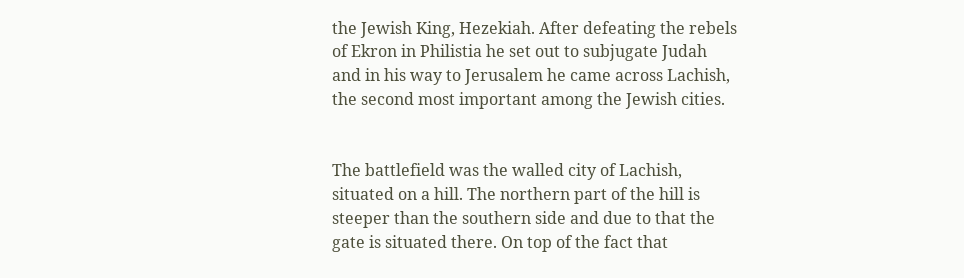the Jewish King, Hezekiah. After defeating the rebels of Ekron in Philistia he set out to subjugate Judah and in his way to Jerusalem he came across Lachish, the second most important among the Jewish cities.


The battlefield was the walled city of Lachish, situated on a hill. The northern part of the hill is steeper than the southern side and due to that the gate is situated there. On top of the fact that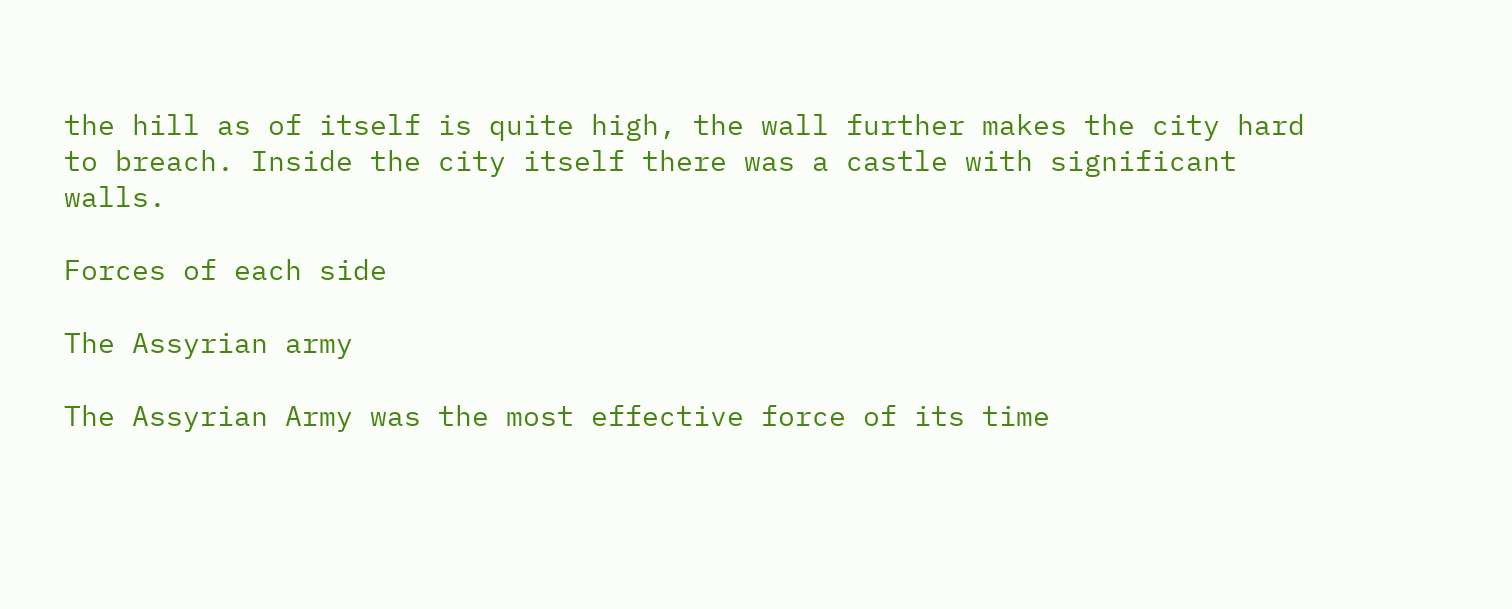the hill as of itself is quite high, the wall further makes the city hard to breach. Inside the city itself there was a castle with significant walls.

Forces of each side

The Assyrian army

The Assyrian Army was the most effective force of its time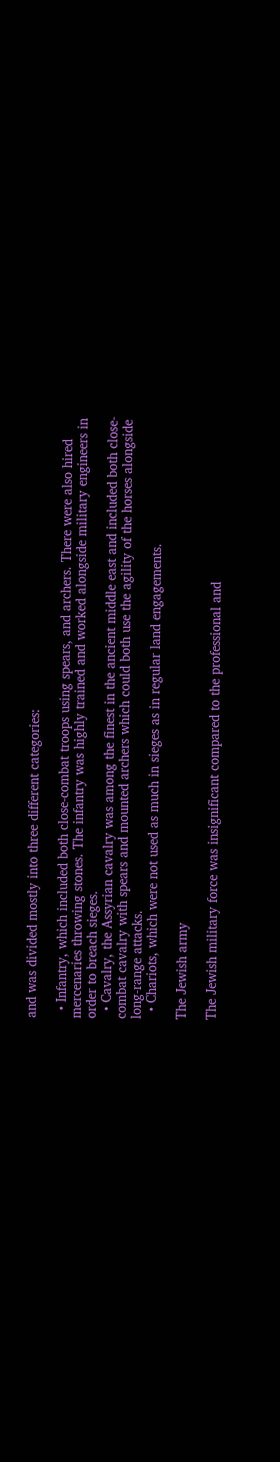and was divided mostly into three different categories:

  • Infantry, which included both close-combat troops using spears, and archers. There were also hired mercenaries throwing stones. The infantry was highly trained and worked alongside military engineers in order to breach sieges.
  • Cavalry, the Assyrian cavalry was among the finest in the ancient middle east and included both close-combat cavalry with spears and mounted archers which could both use the agility of the horses alongside long-range attacks.
  • Chariots, which were not used as much in sieges as in regular land engagements.

The Jewish army

The Jewish military force was insignificant compared to the professional and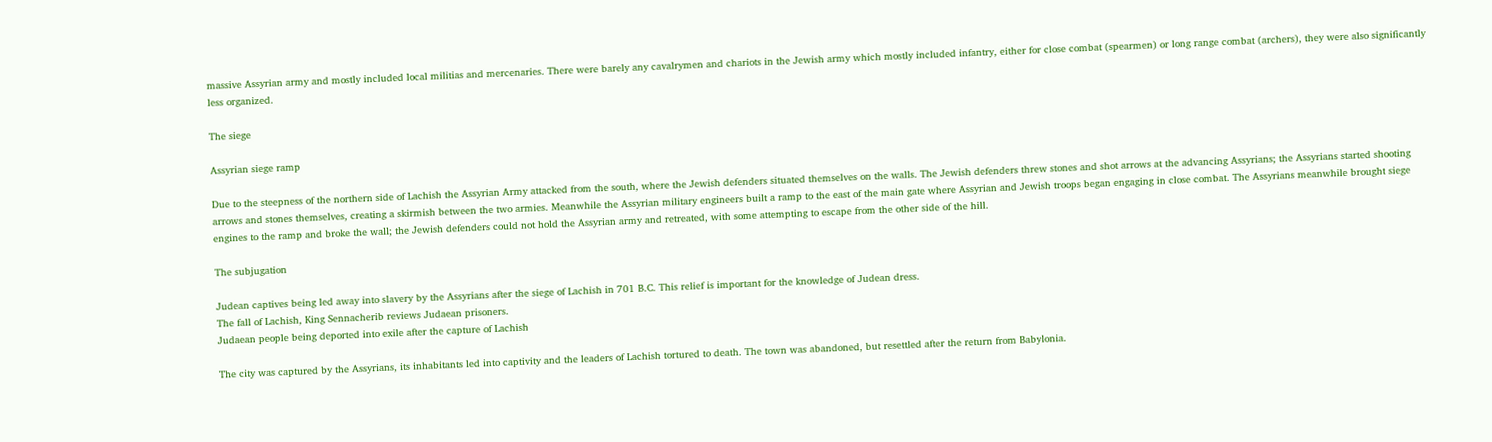massive Assyrian army and mostly included local militias and mercenaries. There were barely any cavalrymen and chariots in the Jewish army which mostly included infantry, either for close combat (spearmen) or long range combat (archers), they were also significantly less organized.

The siege

Assyrian siege ramp

Due to the steepness of the northern side of Lachish the Assyrian Army attacked from the south, where the Jewish defenders situated themselves on the walls. The Jewish defenders threw stones and shot arrows at the advancing Assyrians; the Assyrians started shooting arrows and stones themselves, creating a skirmish between the two armies. Meanwhile the Assyrian military engineers built a ramp to the east of the main gate where Assyrian and Jewish troops began engaging in close combat. The Assyrians meanwhile brought siege engines to the ramp and broke the wall; the Jewish defenders could not hold the Assyrian army and retreated, with some attempting to escape from the other side of the hill.

The subjugation

Judean captives being led away into slavery by the Assyrians after the siege of Lachish in 701 B.C. This relief is important for the knowledge of Judean dress.
The fall of Lachish, King Sennacherib reviews Judaean prisoners.
Judaean people being deported into exile after the capture of Lachish

The city was captured by the Assyrians, its inhabitants led into captivity and the leaders of Lachish tortured to death. The town was abandoned, but resettled after the return from Babylonia.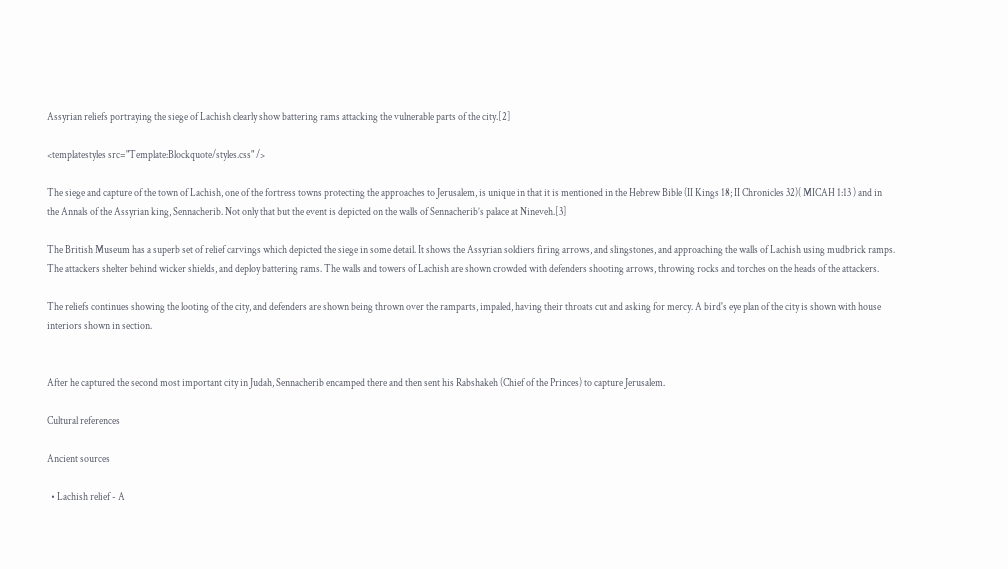Assyrian reliefs portraying the siege of Lachish clearly show battering rams attacking the vulnerable parts of the city.[2]

<templatestyles src="Template:Blockquote/styles.css" />

The siege and capture of the town of Lachish, one of the fortress towns protecting the approaches to Jerusalem, is unique in that it is mentioned in the Hebrew Bible (II Kings 18; II Chronicles 32)( MICAH 1:13 ) and in the Annals of the Assyrian king, Sennacherib. Not only that but the event is depicted on the walls of Sennacherib’s palace at Nineveh.[3]

The British Museum has a superb set of relief carvings which depicted the siege in some detail. It shows the Assyrian soldiers firing arrows, and slingstones, and approaching the walls of Lachish using mudbrick ramps. The attackers shelter behind wicker shields, and deploy battering rams. The walls and towers of Lachish are shown crowded with defenders shooting arrows, throwing rocks and torches on the heads of the attackers.

The reliefs continues showing the looting of the city, and defenders are shown being thrown over the ramparts, impaled, having their throats cut and asking for mercy. A bird's eye plan of the city is shown with house interiors shown in section.


After he captured the second most important city in Judah, Sennacherib encamped there and then sent his Rabshakeh (Chief of the Princes) to capture Jerusalem.

Cultural references

Ancient sources

  • Lachish relief - A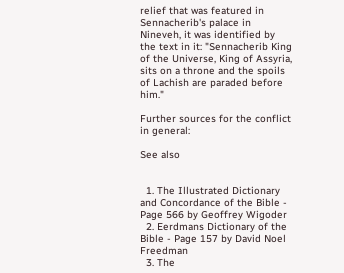relief that was featured in Sennacherib's palace in Nineveh, it was identified by the text in it: "Sennacherib King of the Universe, King of Assyria, sits on a throne and the spoils of Lachish are paraded before him."

Further sources for the conflict in general:

See also


  1. The Illustrated Dictionary and Concordance of the Bible - Page 566 by Geoffrey Wigoder
  2. Eerdmans Dictionary of the Bible - Page 157 by David Noel Freedman
  3. The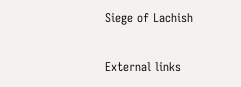Siege of Lachish

External links